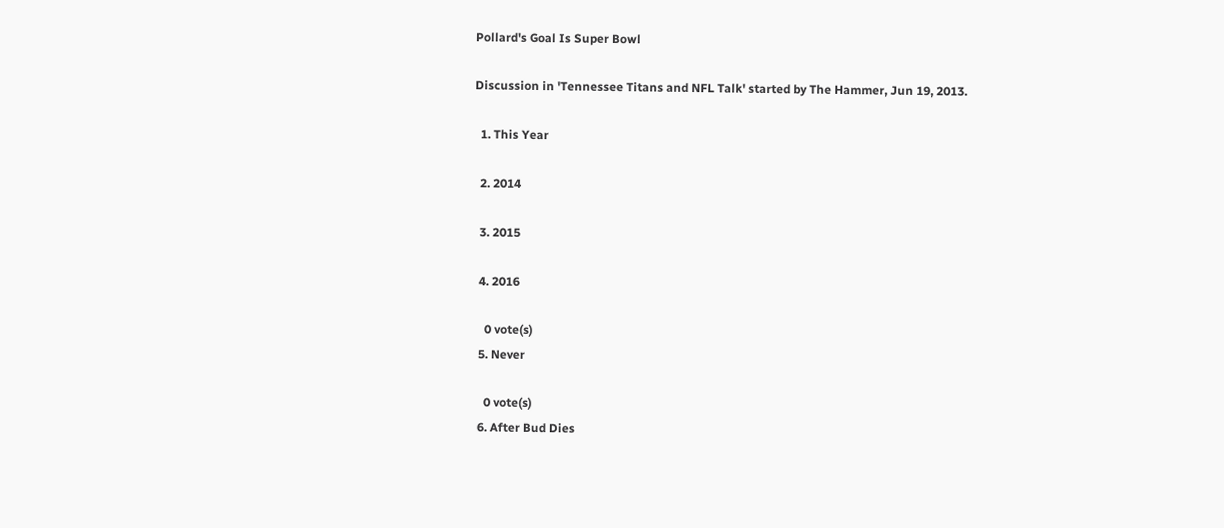Pollard's Goal Is Super Bowl

Discussion in 'Tennessee Titans and NFL Talk' started by The Hammer, Jun 19, 2013.

  1. This Year

  2. 2014

  3. 2015

  4. 2016

    0 vote(s)
  5. Never

    0 vote(s)
  6. After Bud Dies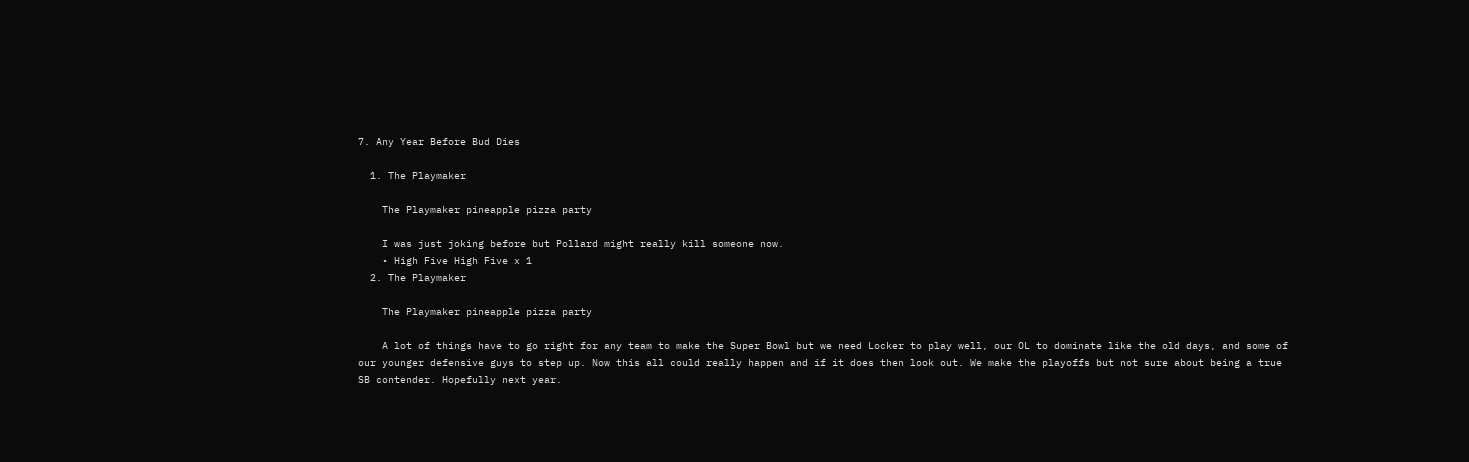7. Any Year Before Bud Dies

  1. The Playmaker

    The Playmaker pineapple pizza party

    I was just joking before but Pollard might really kill someone now.
    • High Five High Five x 1
  2. The Playmaker

    The Playmaker pineapple pizza party

    A lot of things have to go right for any team to make the Super Bowl but we need Locker to play well, our OL to dominate like the old days, and some of our younger defensive guys to step up. Now this all could really happen and if it does then look out. We make the playoffs but not sure about being a true SB contender. Hopefully next year.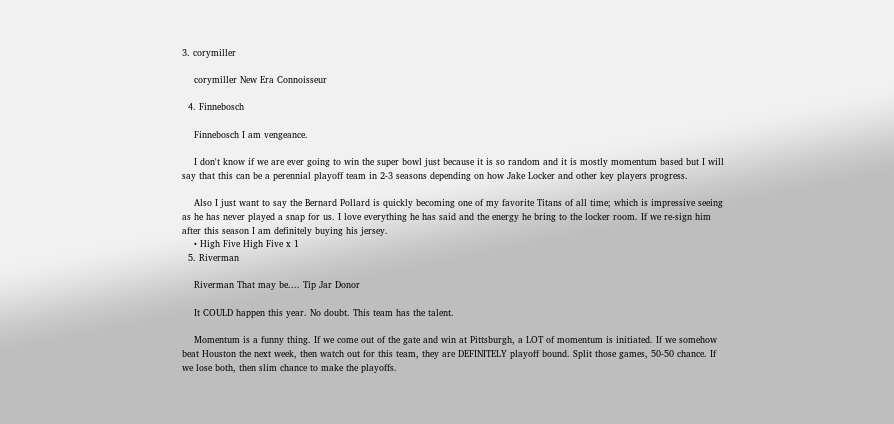3. corymiller

    corymiller New Era Connoisseur

  4. Finnebosch

    Finnebosch I am vengeance.

    I don't know if we are ever going to win the super bowl just because it is so random and it is mostly momentum based but I will say that this can be a perennial playoff team in 2-3 seasons depending on how Jake Locker and other key players progress.

    Also I just want to say the Bernard Pollard is quickly becoming one of my favorite Titans of all time; which is impressive seeing as he has never played a snap for us. I love everything he has said and the energy he bring to the locker room. If we re-sign him after this season I am definitely buying his jersey.
    • High Five High Five x 1
  5. Riverman

    Riverman That may be.... Tip Jar Donor

    It COULD happen this year. No doubt. This team has the talent.

    Momentum is a funny thing. If we come out of the gate and win at Pittsburgh, a LOT of momentum is initiated. If we somehow beat Houston the next week, then watch out for this team, they are DEFINITELY playoff bound. Split those games, 50-50 chance. If we lose both, then slim chance to make the playoffs.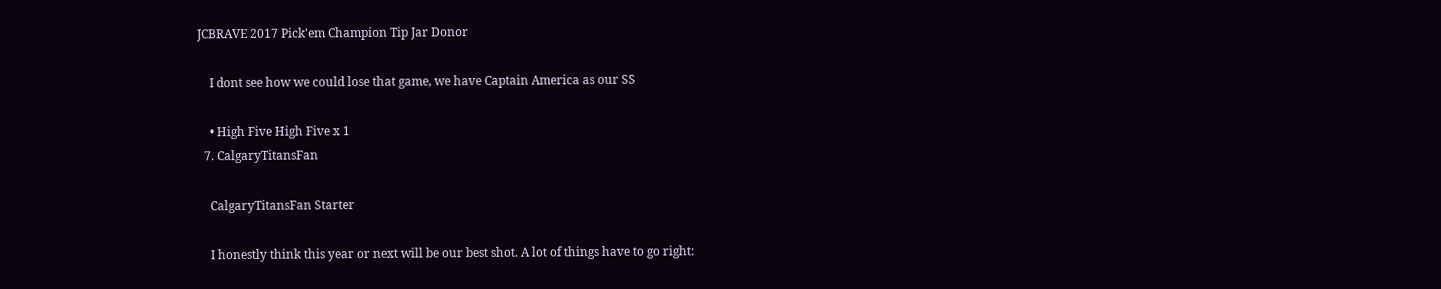JCBRAVE 2017 Pick'em Champion Tip Jar Donor

    I dont see how we could lose that game, we have Captain America as our SS

    • High Five High Five x 1
  7. CalgaryTitansFan

    CalgaryTitansFan Starter

    I honestly think this year or next will be our best shot. A lot of things have to go right: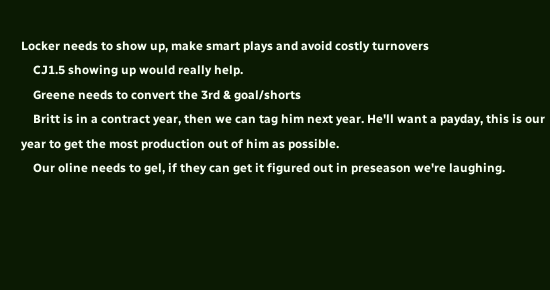Locker needs to show up, make smart plays and avoid costly turnovers
    CJ1.5 showing up would really help.
    Greene needs to convert the 3rd & goal/shorts
    Britt is in a contract year, then we can tag him next year. He'll want a payday, this is our year to get the most production out of him as possible.
    Our oline needs to gel, if they can get it figured out in preseason we're laughing.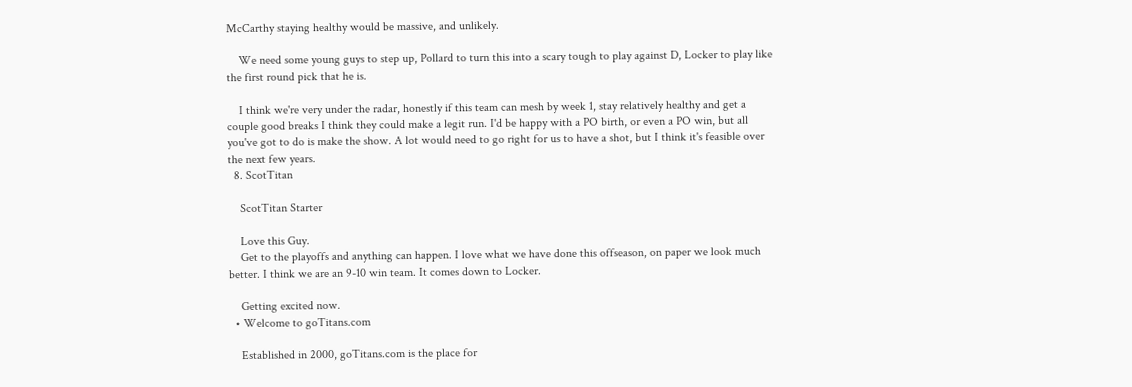McCarthy staying healthy would be massive, and unlikely.

    We need some young guys to step up, Pollard to turn this into a scary tough to play against D, Locker to play like the first round pick that he is.

    I think we're very under the radar, honestly if this team can mesh by week 1, stay relatively healthy and get a couple good breaks I think they could make a legit run. I'd be happy with a PO birth, or even a PO win, but all you've got to do is make the show. A lot would need to go right for us to have a shot, but I think it's feasible over the next few years.
  8. ScotTitan

    ScotTitan Starter

    Love this Guy.
    Get to the playoffs and anything can happen. I love what we have done this offseason, on paper we look much better. I think we are an 9-10 win team. It comes down to Locker.

    Getting excited now.
  • Welcome to goTitans.com

    Established in 2000, goTitans.com is the place for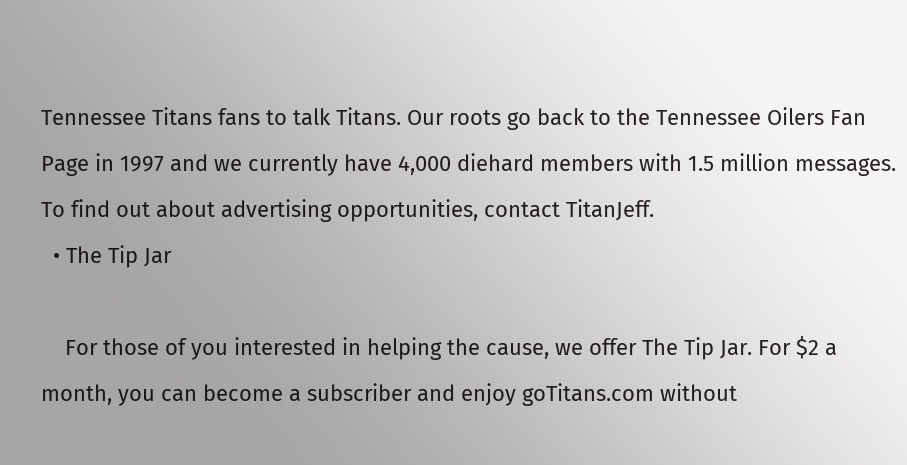Tennessee Titans fans to talk Titans. Our roots go back to the Tennessee Oilers Fan Page in 1997 and we currently have 4,000 diehard members with 1.5 million messages. To find out about advertising opportunities, contact TitanJeff.
  • The Tip Jar

    For those of you interested in helping the cause, we offer The Tip Jar. For $2 a month, you can become a subscriber and enjoy goTitans.com without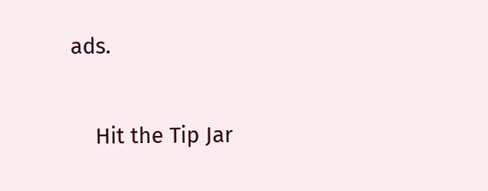ads.

    Hit the Tip Jar